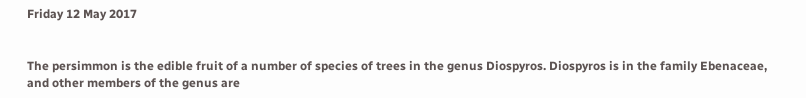Friday 12 May 2017


The persimmon is the edible fruit of a number of species of trees in the genus Diospyros. Diospyros is in the family Ebenaceae, and other members of the genus are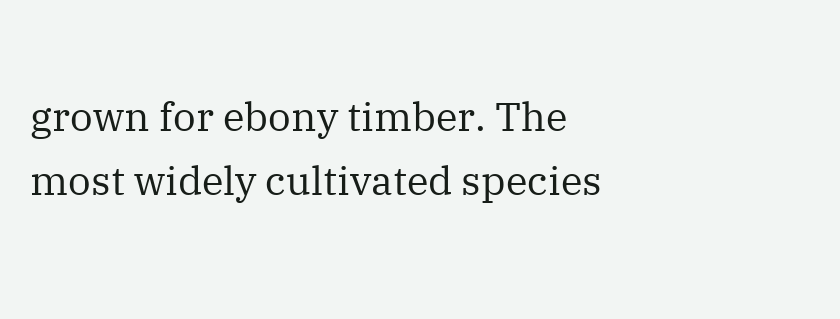grown for ebony timber. The most widely cultivated species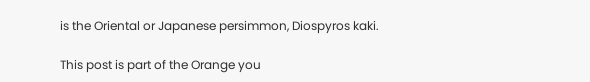is the Oriental or Japanese persimmon, Diospyros kaki.

This post is part of the Orange you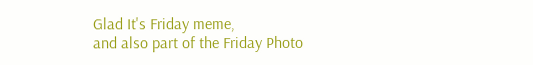Glad It's Friday meme,
and also part of the Friday Photo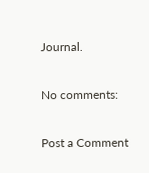Journal.

No comments:

Post a Comment